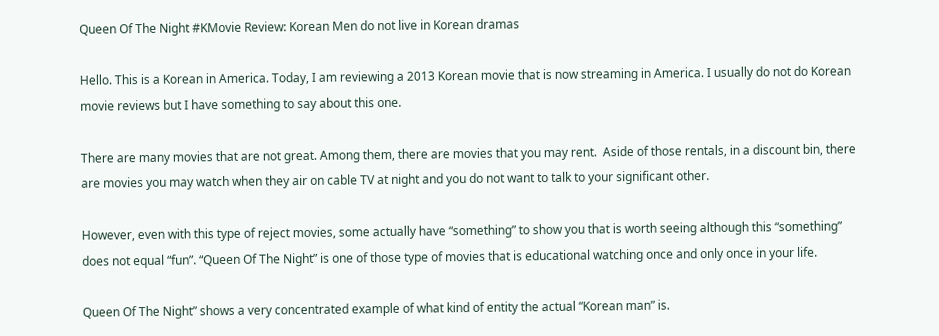Queen Of The Night #KMovie Review: Korean Men do not live in Korean dramas

Hello. This is a Korean in America. Today, I am reviewing a 2013 Korean movie that is now streaming in America. I usually do not do Korean movie reviews but I have something to say about this one.

There are many movies that are not great. Among them, there are movies that you may rent.  Aside of those rentals, in a discount bin, there are movies you may watch when they air on cable TV at night and you do not want to talk to your significant other.

However, even with this type of reject movies, some actually have “something” to show you that is worth seeing although this “something” does not equal “fun”. “Queen Of The Night” is one of those type of movies that is educational watching once and only once in your life.

Queen Of The Night” shows a very concentrated example of what kind of entity the actual “Korean man” is.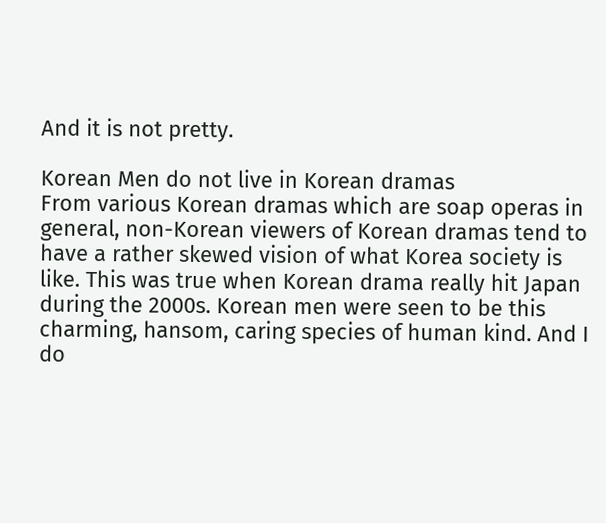And it is not pretty.

Korean Men do not live in Korean dramas
From various Korean dramas which are soap operas in general, non-Korean viewers of Korean dramas tend to have a rather skewed vision of what Korea society is like. This was true when Korean drama really hit Japan during the 2000s. Korean men were seen to be this charming, hansom, caring species of human kind. And I do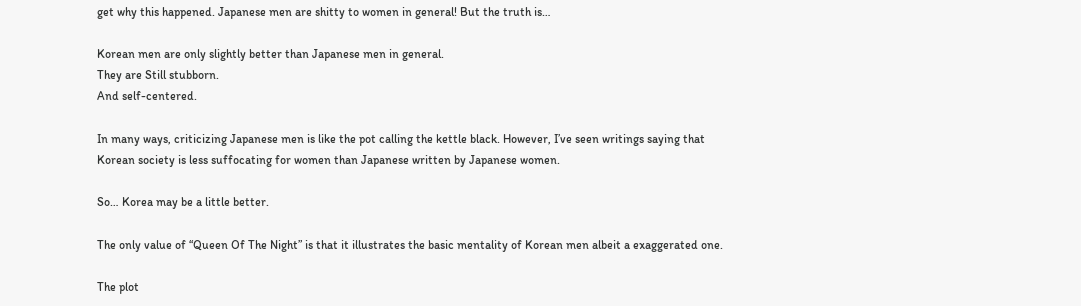get why this happened. Japanese men are shitty to women in general! But the truth is…

Korean men are only slightly better than Japanese men in general.
They are Still stubborn.
And self-centered.

In many ways, criticizing Japanese men is like the pot calling the kettle black. However, I’ve seen writings saying that Korean society is less suffocating for women than Japanese written by Japanese women.

So… Korea may be a little better.

The only value of “Queen Of The Night” is that it illustrates the basic mentality of Korean men albeit a exaggerated one.

The plot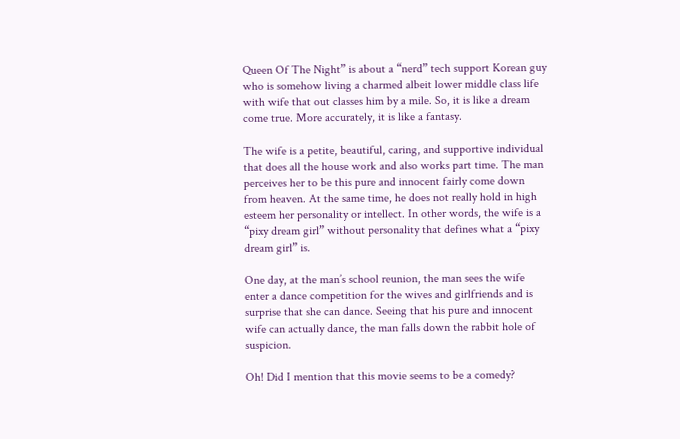Queen Of The Night” is about a “nerd” tech support Korean guy who is somehow living a charmed albeit lower middle class life with wife that out classes him by a mile. So, it is like a dream come true. More accurately, it is like a fantasy.

The wife is a petite, beautiful, caring, and supportive individual that does all the house work and also works part time. The man perceives her to be this pure and innocent fairly come down from heaven. At the same time, he does not really hold in high esteem her personality or intellect. In other words, the wife is a “pixy dream girl” without personality that defines what a “pixy dream girl” is.

One day, at the man’s school reunion, the man sees the wife enter a dance competition for the wives and girlfriends and is surprise that she can dance. Seeing that his pure and innocent wife can actually dance, the man falls down the rabbit hole of suspicion.

Oh! Did I mention that this movie seems to be a comedy?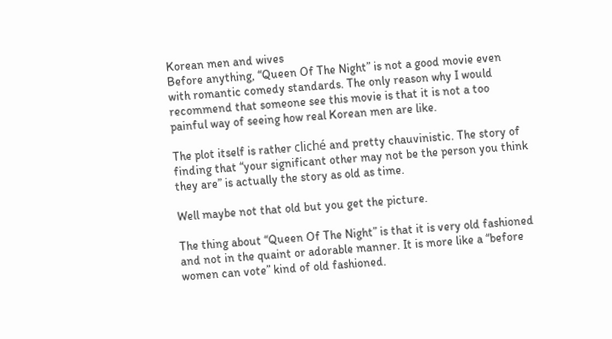Korean men and wives
Before anything, “Queen Of The Night” is not a good movie even with romantic comedy standards. The only reason why I would recommend that someone see this movie is that it is not a too painful way of seeing how real Korean men are like.

The plot itself is rather cliché and pretty chauvinistic. The story of finding that “your significant other may not be the person you think they are” is actually the story as old as time.

Well maybe not that old but you get the picture.

The thing about “Queen Of The Night” is that it is very old fashioned and not in the quaint or adorable manner. It is more like a “before women can vote” kind of old fashioned.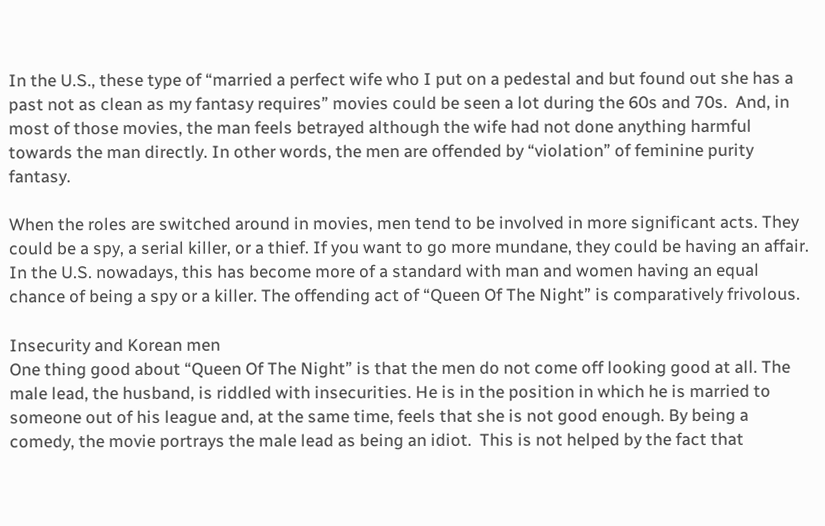In the U.S., these type of “married a perfect wife who I put on a pedestal and but found out she has a past not as clean as my fantasy requires” movies could be seen a lot during the 60s and 70s.  And, in most of those movies, the man feels betrayed although the wife had not done anything harmful towards the man directly. In other words, the men are offended by “violation” of feminine purity fantasy.

When the roles are switched around in movies, men tend to be involved in more significant acts. They could be a spy, a serial killer, or a thief. If you want to go more mundane, they could be having an affair. In the U.S. nowadays, this has become more of a standard with man and women having an equal chance of being a spy or a killer. The offending act of “Queen Of The Night” is comparatively frivolous.

Insecurity and Korean men
One thing good about “Queen Of The Night” is that the men do not come off looking good at all. The male lead, the husband, is riddled with insecurities. He is in the position in which he is married to someone out of his league and, at the same time, feels that she is not good enough. By being a comedy, the movie portrays the male lead as being an idiot.  This is not helped by the fact that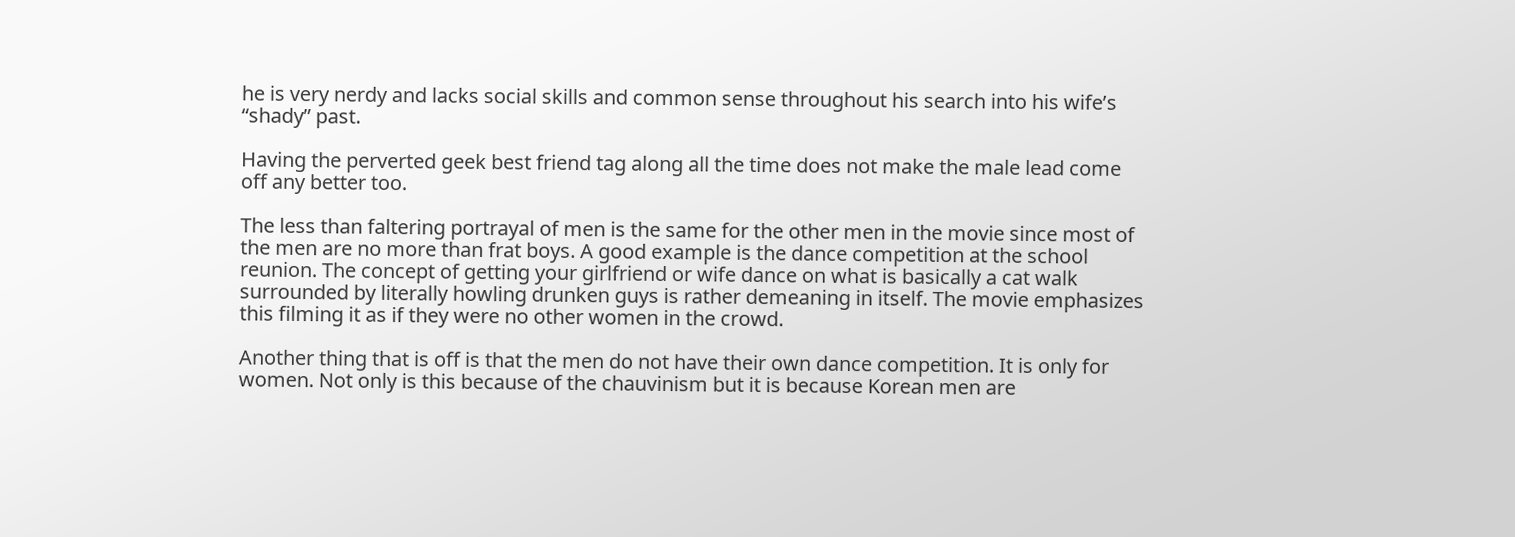he is very nerdy and lacks social skills and common sense throughout his search into his wife’s “shady” past.

Having the perverted geek best friend tag along all the time does not make the male lead come off any better too.

The less than faltering portrayal of men is the same for the other men in the movie since most of the men are no more than frat boys. A good example is the dance competition at the school reunion. The concept of getting your girlfriend or wife dance on what is basically a cat walk surrounded by literally howling drunken guys is rather demeaning in itself. The movie emphasizes this filming it as if they were no other women in the crowd.

Another thing that is off is that the men do not have their own dance competition. It is only for women. Not only is this because of the chauvinism but it is because Korean men are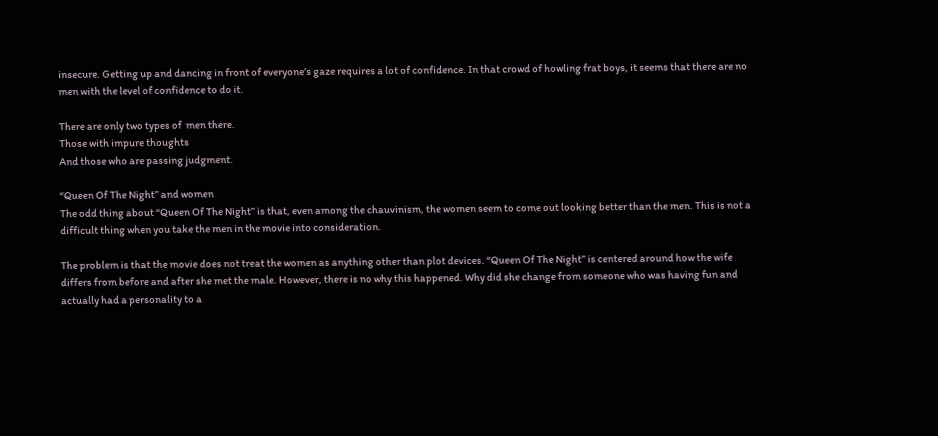insecure. Getting up and dancing in front of everyone’s gaze requires a lot of confidence. In that crowd of howling frat boys, it seems that there are no men with the level of confidence to do it.

There are only two types of  men there.
Those with impure thoughts
And those who are passing judgment.

“Queen Of The Night” and women
The odd thing about “Queen Of The Night” is that, even among the chauvinism, the women seem to come out looking better than the men. This is not a difficult thing when you take the men in the movie into consideration.

The problem is that the movie does not treat the women as anything other than plot devices. “Queen Of The Night” is centered around how the wife differs from before and after she met the male. However, there is no why this happened. Why did she change from someone who was having fun and actually had a personality to a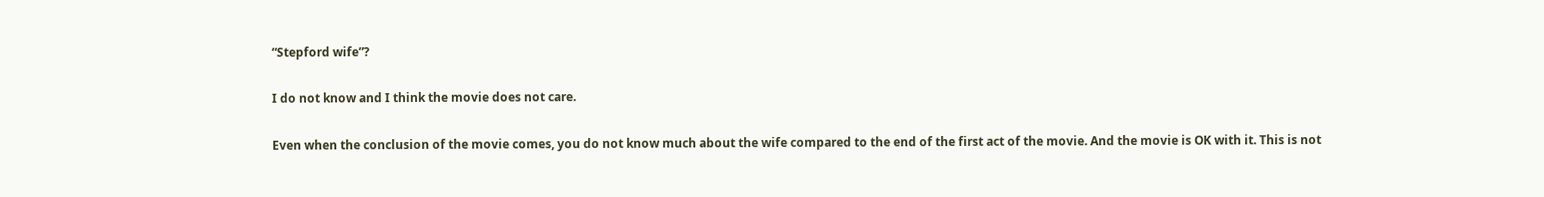“Stepford wife”?

I do not know and I think the movie does not care.

Even when the conclusion of the movie comes, you do not know much about the wife compared to the end of the first act of the movie. And the movie is OK with it. This is not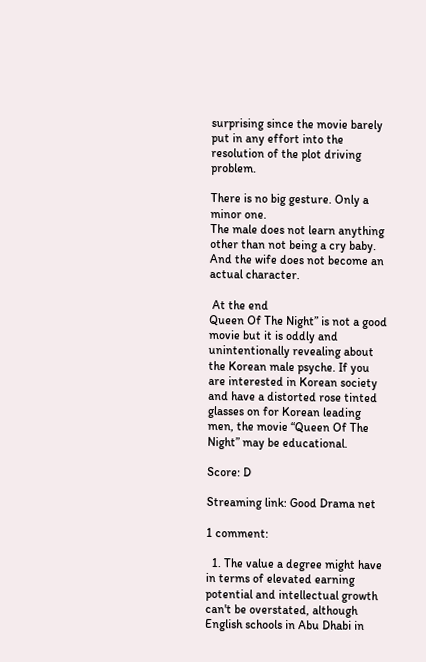surprising since the movie barely put in any effort into the resolution of the plot driving problem.

There is no big gesture. Only a minor one.
The male does not learn anything other than not being a cry baby.
And the wife does not become an actual character.

 At the end
Queen Of The Night” is not a good movie but it is oddly and unintentionally revealing about the Korean male psyche. If you are interested in Korean society and have a distorted rose tinted glasses on for Korean leading men, the movie “Queen Of The Night” may be educational.

Score: D

Streaming link: Good Drama net

1 comment:

  1. The value a degree might have in terms of elevated earning potential and intellectual growth can't be overstated, although English schools in Abu Dhabi in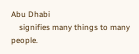Abu Dhabi
    signifies many things to many people.